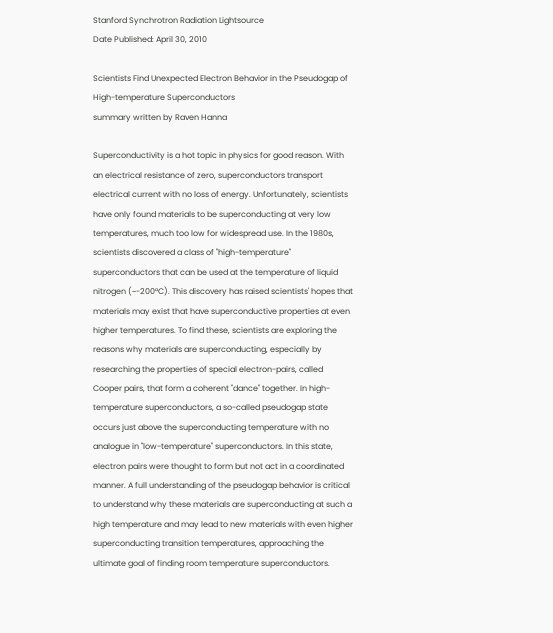Stanford Synchrotron Radiation Lightsource
Date Published: April 30, 2010

Scientists Find Unexpected Electron Behavior in the Pseudogap of High-temperature Superconductors
summary written by Raven Hanna

Superconductivity is a hot topic in physics for good reason. With an electrical resistance of zero, superconductors transport electrical current with no loss of energy. Unfortunately, scientists have only found materials to be superconducting at very low temperatures, much too low for widespread use. In the 1980s, scientists discovered a class of "high-temperature" superconductors that can be used at the temperature of liquid nitrogen (~-200°C). This discovery has raised scientists' hopes that materials may exist that have superconductive properties at even higher temperatures. To find these, scientists are exploring the reasons why materials are superconducting, especially by researching the properties of special electron-pairs, called Cooper pairs, that form a coherent "dance" together. In high-temperature superconductors, a so-called pseudogap state occurs just above the superconducting temperature with no analogue in "low-temperature" superconductors. In this state, electron pairs were thought to form but not act in a coordinated manner. A full understanding of the pseudogap behavior is critical to understand why these materials are superconducting at such a high temperature and may lead to new materials with even higher superconducting transition temperatures, approaching the ultimate goal of finding room temperature superconductors.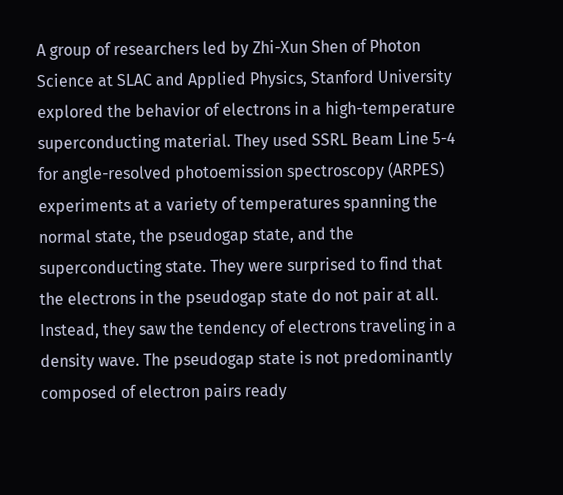A group of researchers led by Zhi-Xun Shen of Photon Science at SLAC and Applied Physics, Stanford University explored the behavior of electrons in a high-temperature superconducting material. They used SSRL Beam Line 5-4 for angle-resolved photoemission spectroscopy (ARPES) experiments at a variety of temperatures spanning the normal state, the pseudogap state, and the superconducting state. They were surprised to find that the electrons in the pseudogap state do not pair at all. Instead, they saw the tendency of electrons traveling in a density wave. The pseudogap state is not predominantly composed of electron pairs ready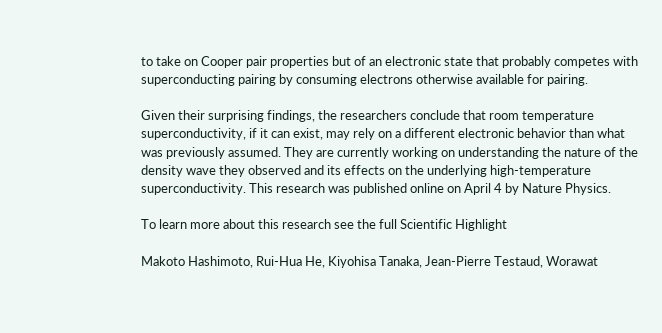to take on Cooper pair properties but of an electronic state that probably competes with superconducting pairing by consuming electrons otherwise available for pairing.

Given their surprising findings, the researchers conclude that room temperature superconductivity, if it can exist, may rely on a different electronic behavior than what was previously assumed. They are currently working on understanding the nature of the density wave they observed and its effects on the underlying high-temperature superconductivity. This research was published online on April 4 by Nature Physics.

To learn more about this research see the full Scientific Highlight

Makoto Hashimoto, Rui-Hua He, Kiyohisa Tanaka, Jean-Pierre Testaud, Worawat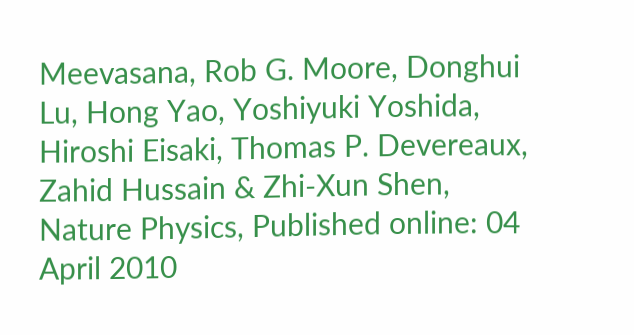Meevasana, Rob G. Moore, Donghui Lu, Hong Yao, Yoshiyuki Yoshida, Hiroshi Eisaki, Thomas P. Devereaux, Zahid Hussain & Zhi-Xun Shen, Nature Physics, Published online: 04 April 2010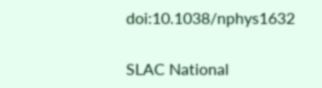doi:10.1038/nphys1632

SLAC National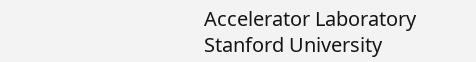Accelerator Laboratory
Stanford University